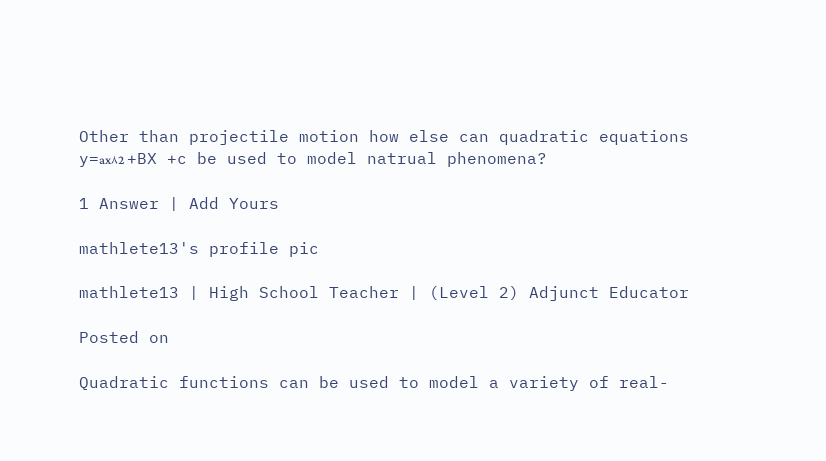Other than projectile motion how else can quadratic equations y=ax۸2 +BX +c be used to model natrual phenomena?

1 Answer | Add Yours

mathlete13's profile pic

mathlete13 | High School Teacher | (Level 2) Adjunct Educator

Posted on

Quadratic functions can be used to model a variety of real-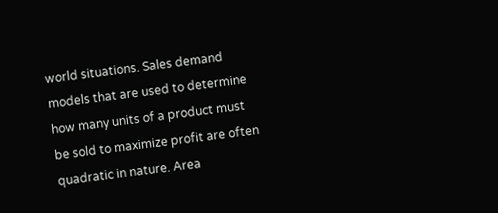world situations. Sales demand models that are used to determine how many units of a product must be sold to maximize profit are often quadratic in nature. Area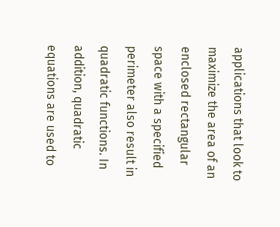applications that look to maximize the area of an enclosed rectangular space with a specified perimeter also result in quadratic functions. In addition, quadratic equations are used to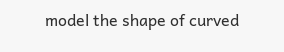model the shape of curved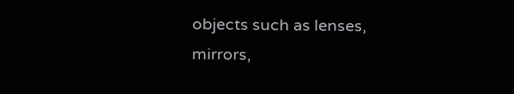objects such as lenses, mirrors,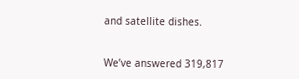and satellite dishes.


We’ve answered 319,817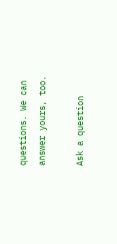questions. We can answer yours, too.

Ask a question